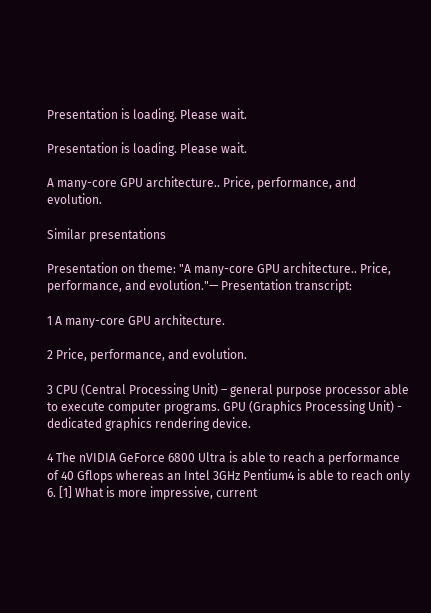Presentation is loading. Please wait.

Presentation is loading. Please wait.

A many-core GPU architecture.. Price, performance, and evolution.

Similar presentations

Presentation on theme: "A many-core GPU architecture.. Price, performance, and evolution."— Presentation transcript:

1 A many-core GPU architecture.

2 Price, performance, and evolution.

3 CPU (Central Processing Unit) – general purpose processor able to execute computer programs. GPU (Graphics Processing Unit) - dedicated graphics rendering device.

4 The nVIDIA GeForce 6800 Ultra is able to reach a performance of 40 Gflops whereas an Intel 3GHz Pentium4 is able to reach only 6. [1] What is more impressive, current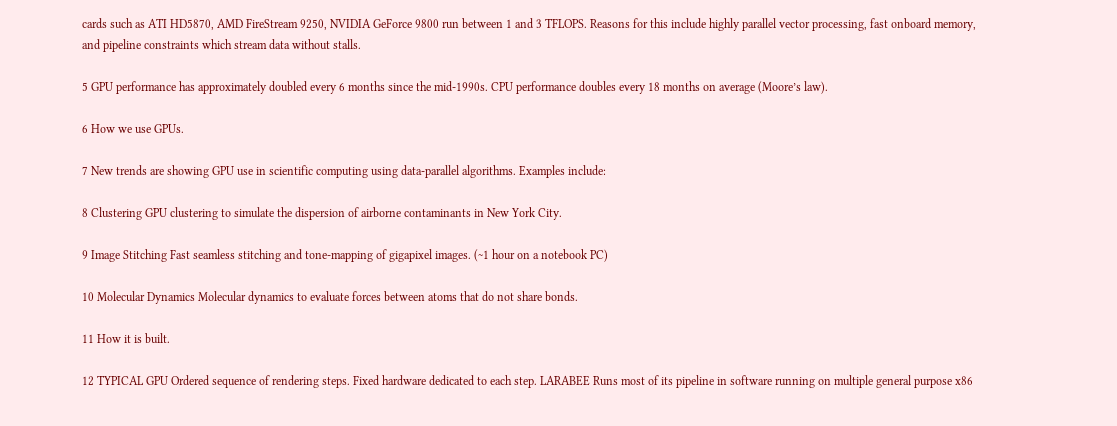cards such as ATI HD5870, AMD FireStream 9250, NVIDIA GeForce 9800 run between 1 and 3 TFLOPS. Reasons for this include highly parallel vector processing, fast onboard memory, and pipeline constraints which stream data without stalls.

5 GPU performance has approximately doubled every 6 months since the mid-1990s. CPU performance doubles every 18 months on average (Moore’s law).

6 How we use GPUs.

7 New trends are showing GPU use in scientific computing using data-parallel algorithms. Examples include:

8 Clustering GPU clustering to simulate the dispersion of airborne contaminants in New York City.

9 Image Stitching Fast seamless stitching and tone-mapping of gigapixel images. (~1 hour on a notebook PC)

10 Molecular Dynamics Molecular dynamics to evaluate forces between atoms that do not share bonds.

11 How it is built.

12 TYPICAL GPU Ordered sequence of rendering steps. Fixed hardware dedicated to each step. LARABEE Runs most of its pipeline in software running on multiple general purpose x86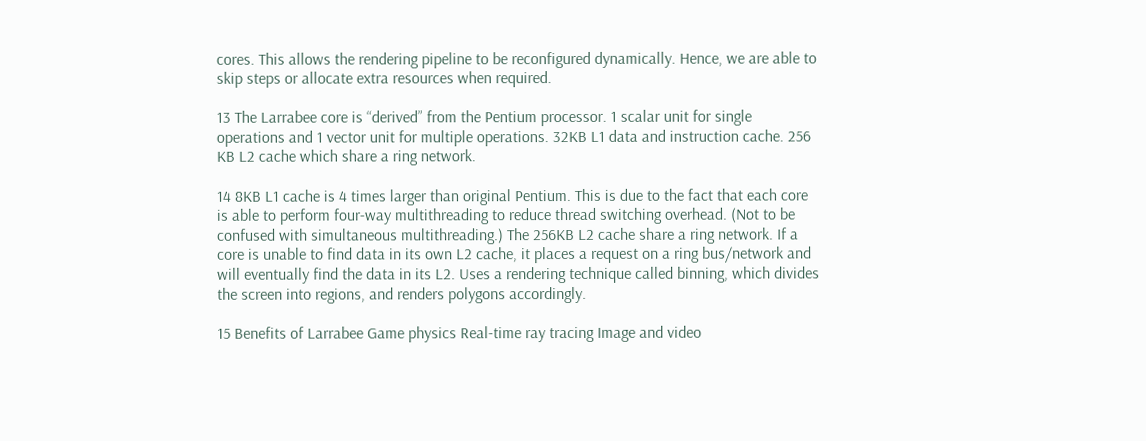cores. This allows the rendering pipeline to be reconfigured dynamically. Hence, we are able to skip steps or allocate extra resources when required.

13 The Larrabee core is “derived” from the Pentium processor. 1 scalar unit for single operations and 1 vector unit for multiple operations. 32KB L1 data and instruction cache. 256 KB L2 cache which share a ring network.

14 8KB L1 cache is 4 times larger than original Pentium. This is due to the fact that each core is able to perform four-way multithreading to reduce thread switching overhead. (Not to be confused with simultaneous multithreading.) The 256KB L2 cache share a ring network. If a core is unable to find data in its own L2 cache, it places a request on a ring bus/network and will eventually find the data in its L2. Uses a rendering technique called binning, which divides the screen into regions, and renders polygons accordingly.

15 Benefits of Larrabee Game physics Real-time ray tracing Image and video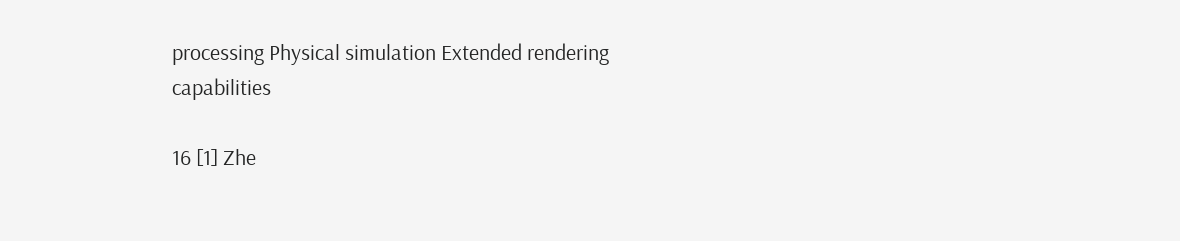processing Physical simulation Extended rendering capabilities

16 [1] Zhe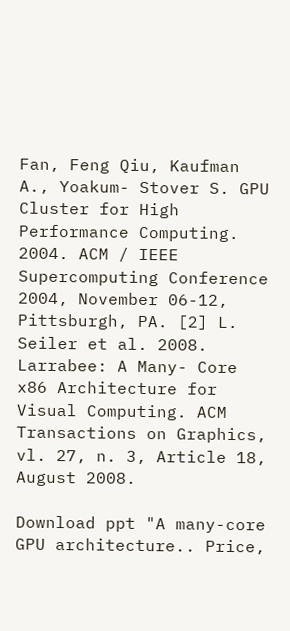Fan, Feng Qiu, Kaufman A., Yoakum- Stover S. GPU Cluster for High Performance Computing. 2004. ACM / IEEE Supercomputing Conference 2004, November 06-12, Pittsburgh, PA. [2] L. Seiler et al. 2008. Larrabee: A Many- Core x86 Architecture for Visual Computing. ACM Transactions on Graphics, vl. 27, n. 3, Article 18, August 2008.

Download ppt "A many-core GPU architecture.. Price,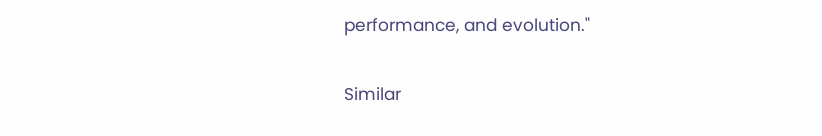performance, and evolution."

Similar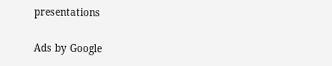presentations

Ads by Google